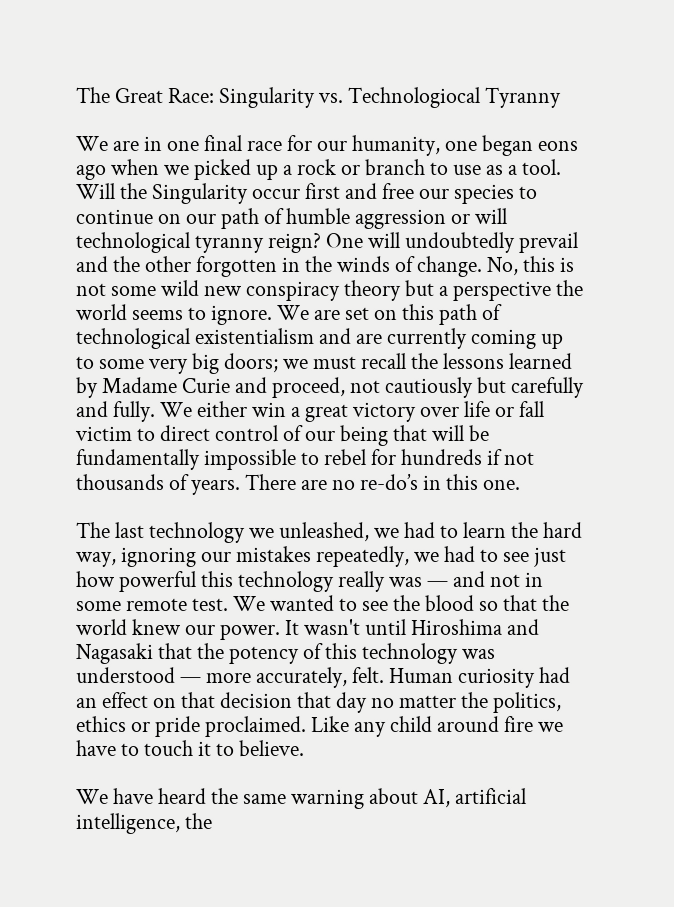The Great Race: Singularity vs. Technologiocal Tyranny

We are in one final race for our humanity, one began eons ago when we picked up a rock or branch to use as a tool. Will the Singularity occur first and free our species to continue on our path of humble aggression or will technological tyranny reign? One will undoubtedly prevail and the other forgotten in the winds of change. No, this is not some wild new conspiracy theory but a perspective the world seems to ignore. We are set on this path of technological existentialism and are currently coming up to some very big doors; we must recall the lessons learned by Madame Curie and proceed, not cautiously but carefully and fully. We either win a great victory over life or fall victim to direct control of our being that will be fundamentally impossible to rebel for hundreds if not thousands of years. There are no re-do’s in this one.

The last technology we unleashed, we had to learn the hard way, ignoring our mistakes repeatedly, we had to see just how powerful this technology really was — and not in some remote test. We wanted to see the blood so that the world knew our power. It wasn't until Hiroshima and Nagasaki that the potency of this technology was understood — more accurately, felt. Human curiosity had an effect on that decision that day no matter the politics, ethics or pride proclaimed. Like any child around fire we have to touch it to believe.

We have heard the same warning about AI, artificial intelligence, the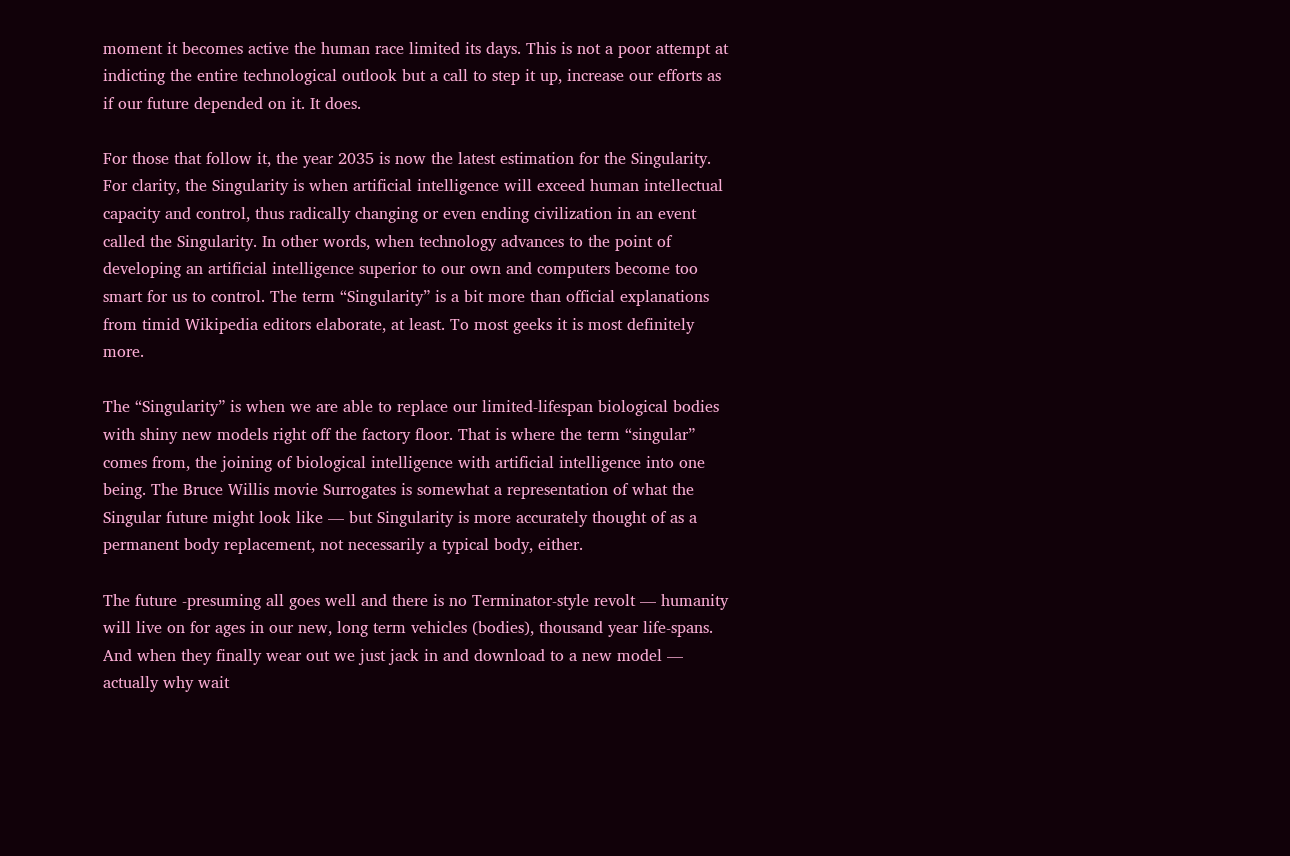moment it becomes active the human race limited its days. This is not a poor attempt at indicting the entire technological outlook but a call to step it up, increase our efforts as if our future depended on it. It does.

For those that follow it, the year 2035 is now the latest estimation for the Singularity. For clarity, the Singularity is when artificial intelligence will exceed human intellectual capacity and control, thus radically changing or even ending civilization in an event called the Singularity. In other words, when technology advances to the point of developing an artificial intelligence superior to our own and computers become too smart for us to control. The term “Singularity” is a bit more than official explanations from timid Wikipedia editors elaborate, at least. To most geeks it is most definitely more.

The “Singularity” is when we are able to replace our limited-lifespan biological bodies with shiny new models right off the factory floor. That is where the term “singular” comes from, the joining of biological intelligence with artificial intelligence into one being. The Bruce Willis movie Surrogates is somewhat a representation of what the Singular future might look like — but Singularity is more accurately thought of as a permanent body replacement, not necessarily a typical body, either.

The future -presuming all goes well and there is no Terminator-style revolt — humanity will live on for ages in our new, long term vehicles (bodies), thousand year life-spans. And when they finally wear out we just jack in and download to a new model — actually why wait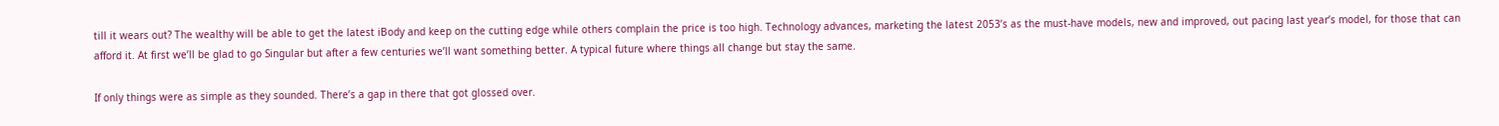till it wears out? The wealthy will be able to get the latest iBody and keep on the cutting edge while others complain the price is too high. Technology advances, marketing the latest 2053’s as the must-have models, new and improved, out pacing last year’s model, for those that can afford it. At first we’ll be glad to go Singular but after a few centuries we’ll want something better. A typical future where things all change but stay the same.

If only things were as simple as they sounded. There’s a gap in there that got glossed over.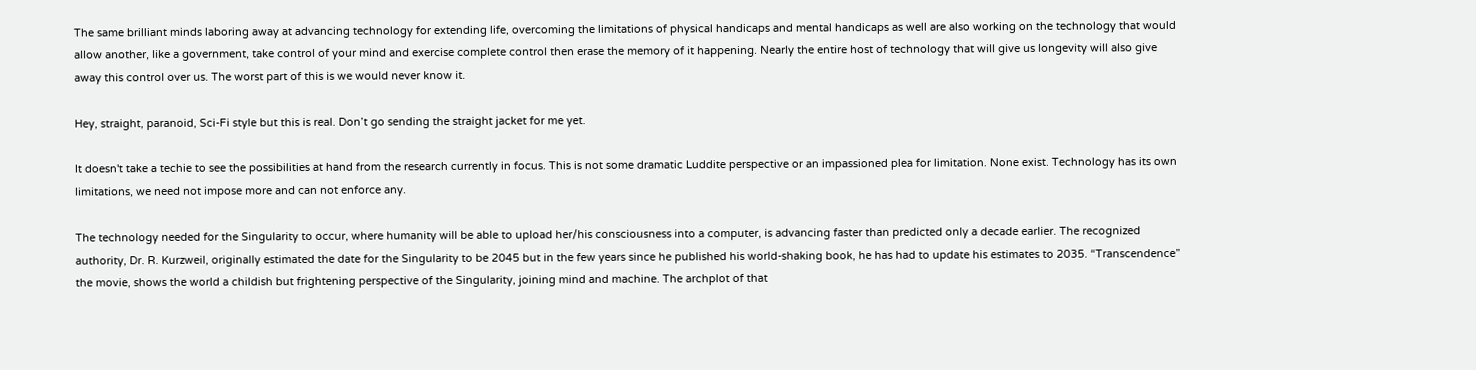The same brilliant minds laboring away at advancing technology for extending life, overcoming the limitations of physical handicaps and mental handicaps as well are also working on the technology that would allow another, like a government, take control of your mind and exercise complete control then erase the memory of it happening. Nearly the entire host of technology that will give us longevity will also give away this control over us. The worst part of this is we would never know it.

Hey, straight, paranoid, Sci-Fi style but this is real. Don’t go sending the straight jacket for me yet.

It doesn't take a techie to see the possibilities at hand from the research currently in focus. This is not some dramatic Luddite perspective or an impassioned plea for limitation. None exist. Technology has its own limitations, we need not impose more and can not enforce any.

The technology needed for the Singularity to occur, where humanity will be able to upload her/his consciousness into a computer, is advancing faster than predicted only a decade earlier. The recognized authority, Dr. R. Kurzweil, originally estimated the date for the Singularity to be 2045 but in the few years since he published his world-shaking book, he has had to update his estimates to 2035. “Transcendence” the movie, shows the world a childish but frightening perspective of the Singularity, joining mind and machine. The archplot of that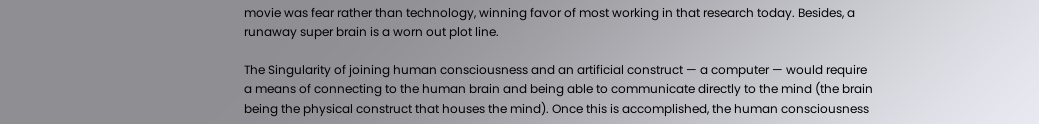movie was fear rather than technology, winning favor of most working in that research today. Besides, a runaway super brain is a worn out plot line.

The Singularity of joining human consciousness and an artificial construct — a computer — would require a means of connecting to the human brain and being able to communicate directly to the mind (the brain being the physical construct that houses the mind). Once this is accomplished, the human consciousness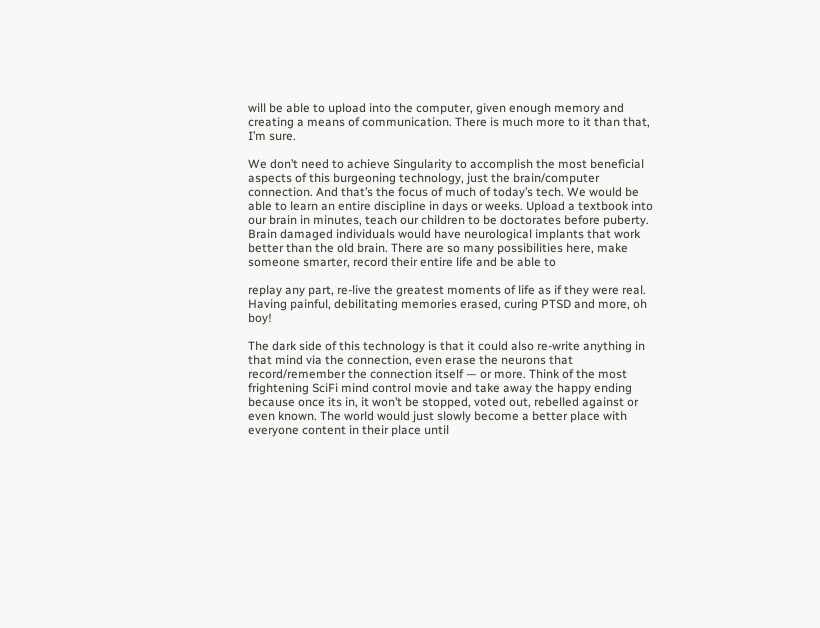will be able to upload into the computer, given enough memory and creating a means of communication. There is much more to it than that, I’m sure.

We don’t need to achieve Singularity to accomplish the most beneficial aspects of this burgeoning technology, just the brain/computer connection. And that’s the focus of much of today’s tech. We would be able to learn an entire discipline in days or weeks. Upload a textbook into our brain in minutes, teach our children to be doctorates before puberty. Brain damaged individuals would have neurological implants that work better than the old brain. There are so many possibilities here, make someone smarter, record their entire life and be able to

replay any part, re-live the greatest moments of life as if they were real. Having painful, debilitating memories erased, curing PTSD and more, oh boy!

The dark side of this technology is that it could also re-write anything in that mind via the connection, even erase the neurons that record/remember the connection itself — or more. Think of the most frightening SciFi mind control movie and take away the happy ending because once its in, it won’t be stopped, voted out, rebelled against or even known. The world would just slowly become a better place with everyone content in their place until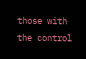those with the control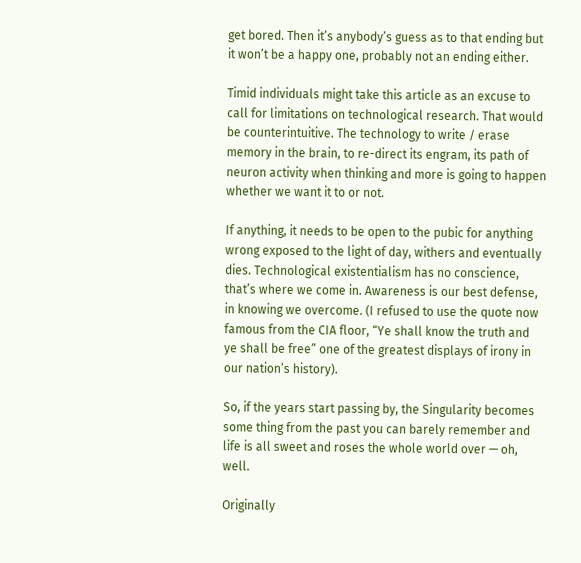get bored. Then it’s anybody’s guess as to that ending but it won’t be a happy one, probably not an ending either.

Timid individuals might take this article as an excuse to call for limitations on technological research. That would be counterintuitive. The technology to write / erase memory in the brain, to re-direct its engram, its path of neuron activity when thinking and more is going to happen whether we want it to or not.

If anything, it needs to be open to the pubic for anything wrong exposed to the light of day, withers and eventually dies. Technological existentialism has no conscience, that’s where we come in. Awareness is our best defense, in knowing we overcome. (I refused to use the quote now famous from the CIA floor, “Ye shall know the truth and ye shall be free” one of the greatest displays of irony in our nation’s history).

So, if the years start passing by, the Singularity becomes some thing from the past you can barely remember and life is all sweet and roses the whole world over — oh, well.

Originally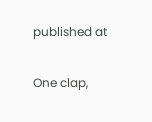published at

One clap,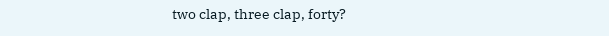two clap, three clap, forty?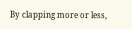By clapping more or less,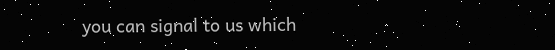you can signal to us which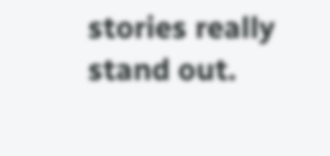stories really stand out.